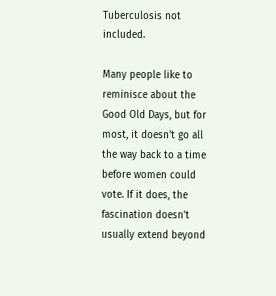Tuberculosis not included.

Many people like to reminisce about the Good Old Days, but for most, it doesn't go all the way back to a time before women could vote. If it does, the fascination doesn't usually extend beyond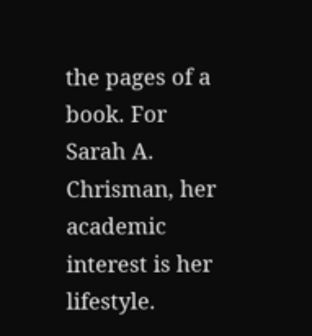the pages of a book. For Sarah A. Chrisman, her academic interest is her lifestyle.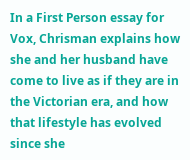In a First Person essay for Vox, Chrisman explains how she and her husband have come to live as if they are in the Victorian era, and how that lifestyle has evolved since she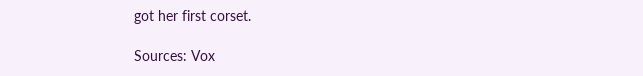got her first corset.

Sources: Vox